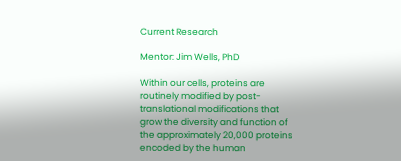Current Research

Mentor: Jim Wells, PhD

Within our cells, proteins are routinely modified by post-translational modifications that grow the diversity and function of the approximately 20,000 proteins encoded by the human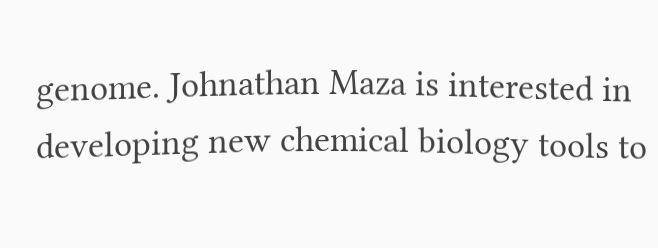genome. Johnathan Maza is interested in developing new chemical biology tools to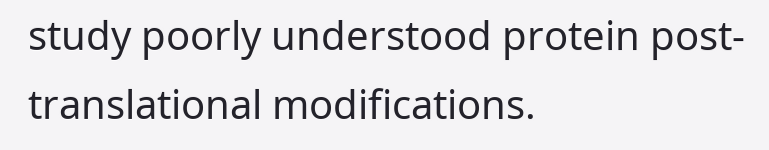study poorly understood protein post-translational modifications.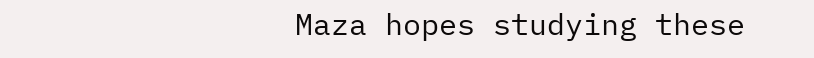Maza hopes studying these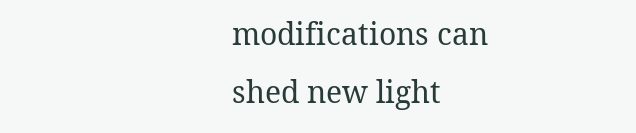modifications can shed new light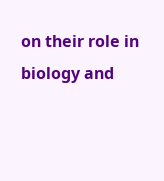on their role in biology and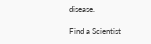disease.

Find a Scientist